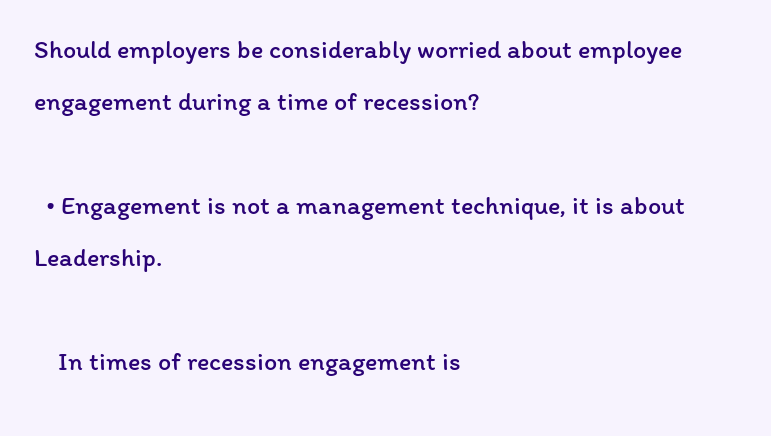Should employers be considerably worried about employee engagement during a time of recession?

  • Engagement is not a management technique, it is about Leadership.

    In times of recession engagement is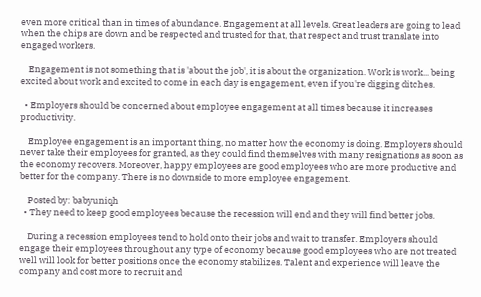even more critical than in times of abundance. Engagement at all levels. Great leaders are going to lead when the chips are down and be respected and trusted for that, that respect and trust translate into engaged workers.

    Engagement is not something that is 'about the job', it is about the organization. Work is work... being excited about work and excited to come in each day is engagement, even if you're digging ditches.

  • Employers should be concerned about employee engagement at all times because it increases productivity.

    Employee engagement is an important thing, no matter how the economy is doing. Employers should never take their employees for granted, as they could find themselves with many resignations as soon as the economy recovers. Moreover, happy employees are good employees who are more productive and better for the company. There is no downside to more employee engagement.

    Posted by: babyuniqh
  • They need to keep good employees because the recession will end and they will find better jobs.

    During a recession employees tend to hold onto their jobs and wait to transfer. Employers should engage their employees throughout any type of economy because good employees who are not treated well will look for better positions once the economy stabilizes. Talent and experience will leave the company and cost more to recruit and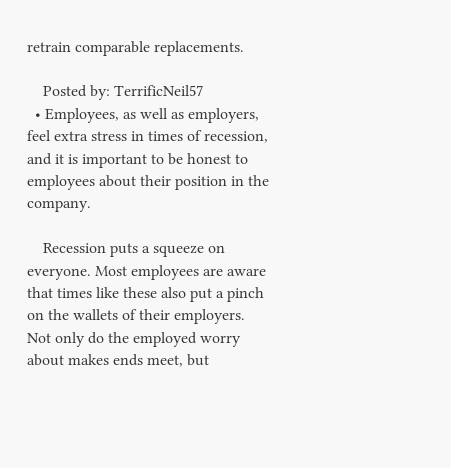retrain comparable replacements.

    Posted by: TerrificNeil57
  • Employees, as well as employers, feel extra stress in times of recession, and it is important to be honest to employees about their position in the company.

    Recession puts a squeeze on everyone. Most employees are aware that times like these also put a pinch on the wallets of their employers. Not only do the employed worry about makes ends meet, but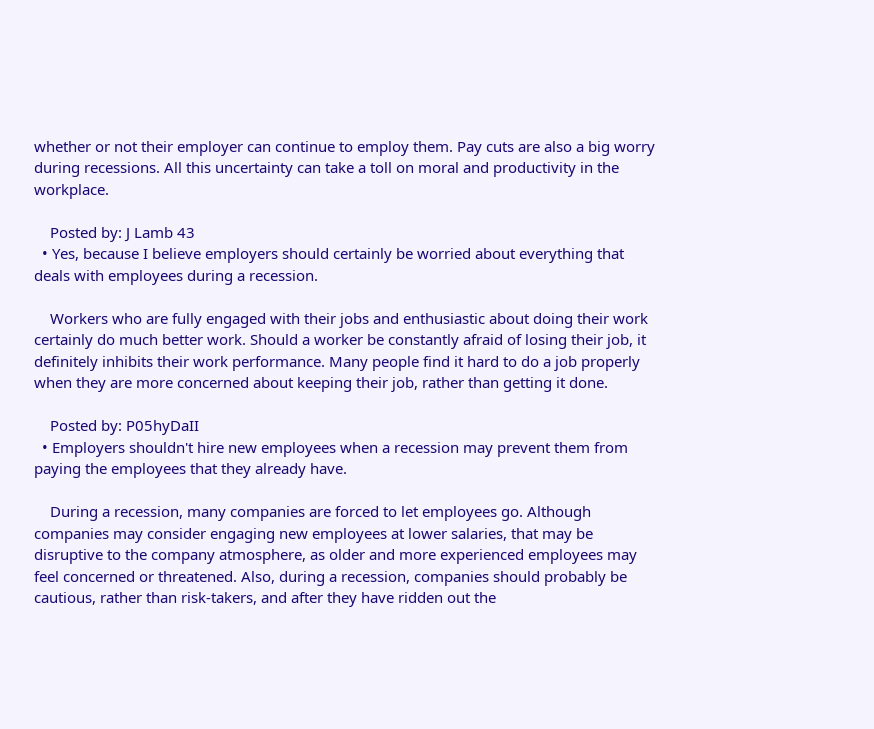whether or not their employer can continue to employ them. Pay cuts are also a big worry during recessions. All this uncertainty can take a toll on moral and productivity in the workplace.

    Posted by: J Lamb 43
  • Yes, because I believe employers should certainly be worried about everything that deals with employees during a recession.

    Workers who are fully engaged with their jobs and enthusiastic about doing their work certainly do much better work. Should a worker be constantly afraid of losing their job, it definitely inhibits their work performance. Many people find it hard to do a job properly when they are more concerned about keeping their job, rather than getting it done.

    Posted by: P05hyDaII
  • Employers shouldn't hire new employees when a recession may prevent them from paying the employees that they already have.

    During a recession, many companies are forced to let employees go. Although companies may consider engaging new employees at lower salaries, that may be disruptive to the company atmosphere, as older and more experienced employees may feel concerned or threatened. Also, during a recession, companies should probably be cautious, rather than risk-takers, and after they have ridden out the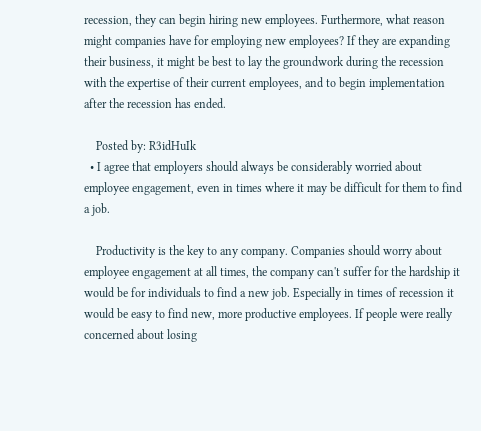recession, they can begin hiring new employees. Furthermore, what reason might companies have for employing new employees? If they are expanding their business, it might be best to lay the groundwork during the recession with the expertise of their current employees, and to begin implementation after the recession has ended.

    Posted by: R3idHuIk
  • I agree that employers should always be considerably worried about employee engagement, even in times where it may be difficult for them to find a job.

    Productivity is the key to any company. Companies should worry about employee engagement at all times, the company can't suffer for the hardship it would be for individuals to find a new job. Especially in times of recession it would be easy to find new, more productive employees. If people were really concerned about losing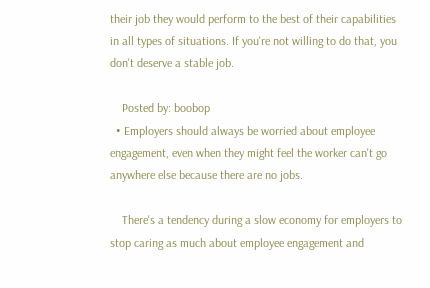their job they would perform to the best of their capabilities in all types of situations. If you're not willing to do that, you don't deserve a stable job.

    Posted by: boobop
  • Employers should always be worried about employee engagement, even when they might feel the worker can't go anywhere else because there are no jobs.

    There's a tendency during a slow economy for employers to stop caring as much about employee engagement and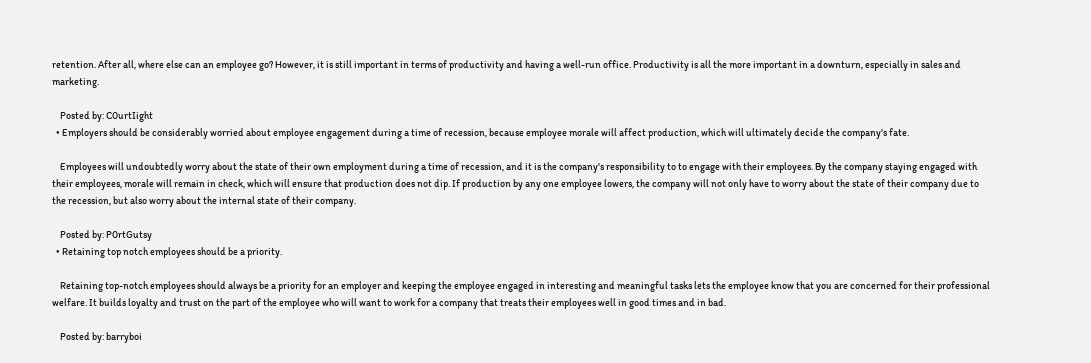retention. After all, where else can an employee go? However, it is still important in terms of productivity and having a well-run office. Productivity is all the more important in a downturn, especially in sales and marketing.

    Posted by: C0urtIight
  • Employers should be considerably worried about employee engagement during a time of recession, because employee morale will affect production, which will ultimately decide the company's fate.

    Employees will undoubtedly worry about the state of their own employment during a time of recession, and it is the company's responsibility to to engage with their employees. By the company staying engaged with their employees, morale will remain in check, which will ensure that production does not dip. If production by any one employee lowers, the company will not only have to worry about the state of their company due to the recession, but also worry about the internal state of their company.

    Posted by: P0rtGutsy
  • Retaining top notch employees should be a priority.

    Retaining top-notch employees should always be a priority for an employer and keeping the employee engaged in interesting and meaningful tasks lets the employee know that you are concerned for their professional welfare. It builds loyalty and trust on the part of the employee who will want to work for a company that treats their employees well in good times and in bad.

    Posted by: barryboi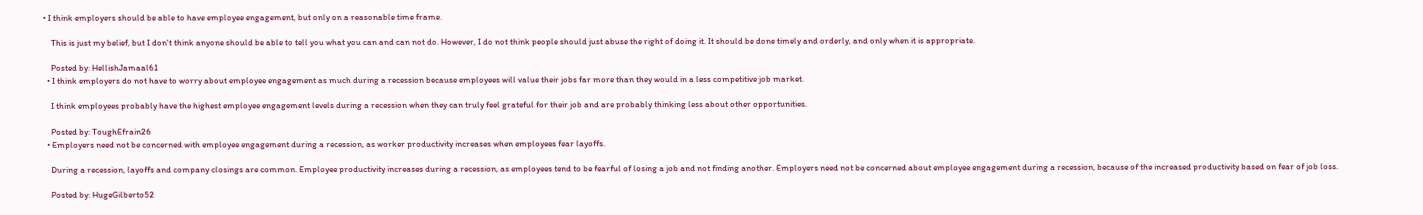• I think employers should be able to have employee engagement, but only on a reasonable time frame.

    This is just my belief, but I don't think anyone should be able to tell you what you can and can not do. However, I do not think people should just abuse the right of doing it. It should be done timely and orderly, and only when it is appropriate.

    Posted by: HellishJamaal61
  • I think employers do not have to worry about employee engagement as much during a recession because employees will value their jobs far more than they would in a less competitive job market.

    I think employees probably have the highest employee engagement levels during a recession when they can truly feel grateful for their job and are probably thinking less about other opportunities.

    Posted by: ToughEfrain26
  • Employers need not be concerned with employee engagement during a recession, as worker productivity increases when employees fear layoffs.

    During a recession, layoffs and company closings are common. Employee productivity increases during a recession, as employees tend to be fearful of losing a job and not finding another. Employers need not be concerned about employee engagement during a recession, because of the increased productivity based on fear of job loss.

    Posted by: HugeGilberto52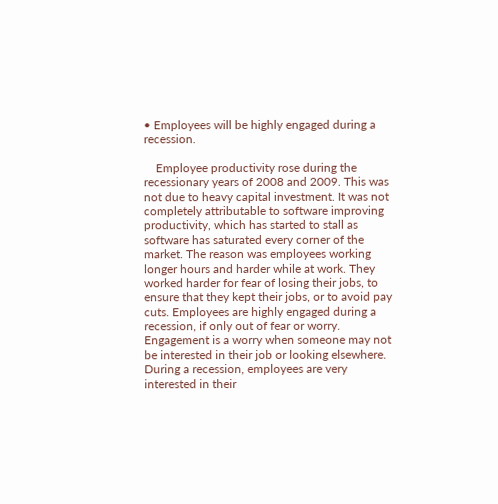• Employees will be highly engaged during a recession.

    Employee productivity rose during the recessionary years of 2008 and 2009. This was not due to heavy capital investment. It was not completely attributable to software improving productivity, which has started to stall as software has saturated every corner of the market. The reason was employees working longer hours and harder while at work. They worked harder for fear of losing their jobs, to ensure that they kept their jobs, or to avoid pay cuts. Employees are highly engaged during a recession, if only out of fear or worry. Engagement is a worry when someone may not be interested in their job or looking elsewhere. During a recession, employees are very interested in their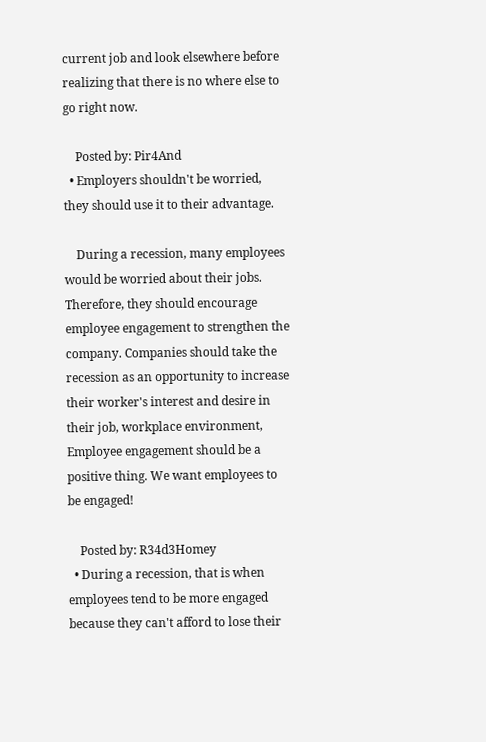current job and look elsewhere before realizing that there is no where else to go right now.

    Posted by: Pir4And
  • Employers shouldn't be worried, they should use it to their advantage.

    During a recession, many employees would be worried about their jobs. Therefore, they should encourage employee engagement to strengthen the company. Companies should take the recession as an opportunity to increase their worker's interest and desire in their job, workplace environment, Employee engagement should be a positive thing. We want employees to be engaged!

    Posted by: R34d3Homey
  • During a recession, that is when employees tend to be more engaged because they can't afford to lose their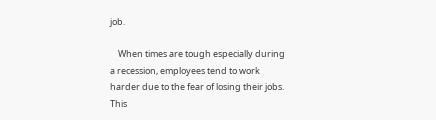job.

    When times are tough especially during a recession, employees tend to work harder due to the fear of losing their jobs. This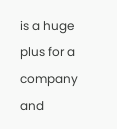is a huge plus for a company and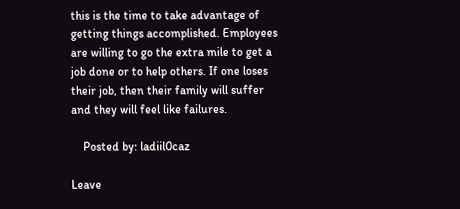this is the time to take advantage of getting things accomplished. Employees are willing to go the extra mile to get a job done or to help others. If one loses their job, then their family will suffer and they will feel like failures.

    Posted by: ladiil0caz

Leave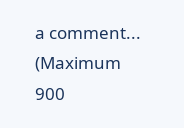a comment...
(Maximum 900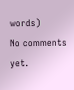words)
No comments yet.